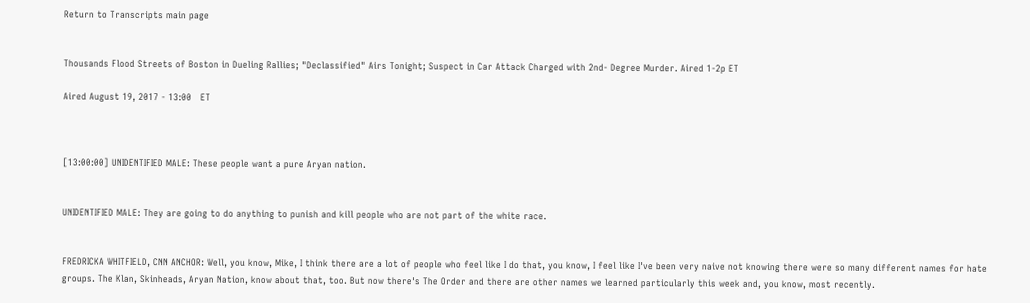Return to Transcripts main page


Thousands Flood Streets of Boston in Dueling Rallies; "Declassified" Airs Tonight; Suspect in Car Attack Charged with 2nd- Degree Murder. Aired 1-2p ET

Aired August 19, 2017 - 13:00   ET



[13:00:00] UNIDENTIFIED MALE: These people want a pure Aryan nation.


UNIDENTIFIED MALE: They are going to do anything to punish and kill people who are not part of the white race.


FREDRICKA WHITFIELD, CNN ANCHOR: Well, you know, Mike, I think there are a lot of people who feel like I do that, you know, I feel like I've been very naive not knowing there were so many different names for hate groups. The Klan, Skinheads, Aryan Nation, know about that, too. But now there's The Order and there are other names we learned particularly this week and, you know, most recently.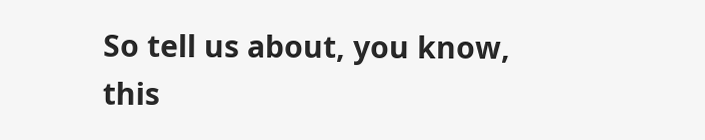So tell us about, you know, this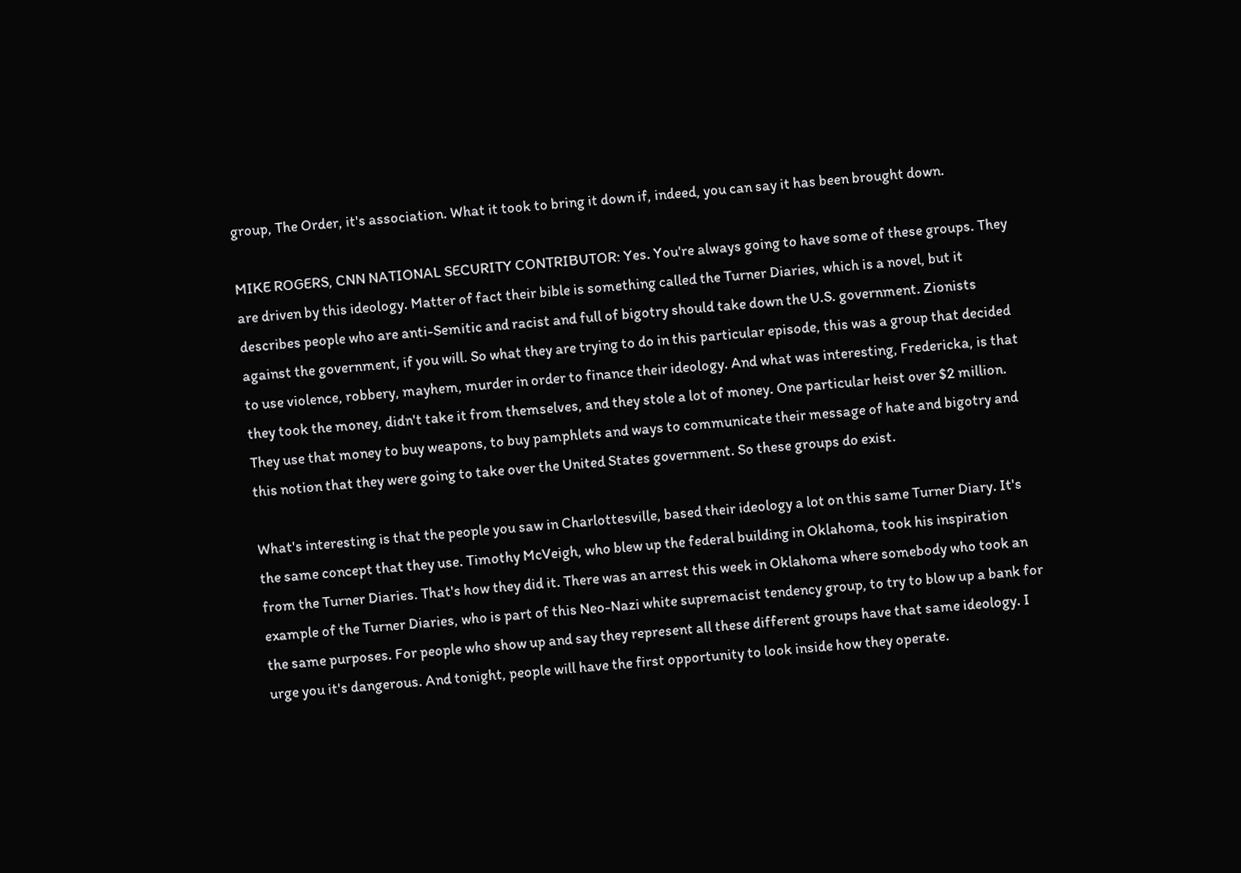group, The Order, it's association. What it took to bring it down if, indeed, you can say it has been brought down.

MIKE ROGERS, CNN NATIONAL SECURITY CONTRIBUTOR: Yes. You're always going to have some of these groups. They are driven by this ideology. Matter of fact their bible is something called the Turner Diaries, which is a novel, but it describes people who are anti-Semitic and racist and full of bigotry should take down the U.S. government. Zionists against the government, if you will. So what they are trying to do in this particular episode, this was a group that decided to use violence, robbery, mayhem, murder in order to finance their ideology. And what was interesting, Fredericka, is that they took the money, didn't take it from themselves, and they stole a lot of money. One particular heist over $2 million. They use that money to buy weapons, to buy pamphlets and ways to communicate their message of hate and bigotry and this notion that they were going to take over the United States government. So these groups do exist.

What's interesting is that the people you saw in Charlottesville, based their ideology a lot on this same Turner Diary. It's the same concept that they use. Timothy McVeigh, who blew up the federal building in Oklahoma, took his inspiration from the Turner Diaries. That's how they did it. There was an arrest this week in Oklahoma where somebody who took an example of the Turner Diaries, who is part of this Neo-Nazi white supremacist tendency group, to try to blow up a bank for the same purposes. For people who show up and say they represent all these different groups have that same ideology. I urge you it's dangerous. And tonight, people will have the first opportunity to look inside how they operate.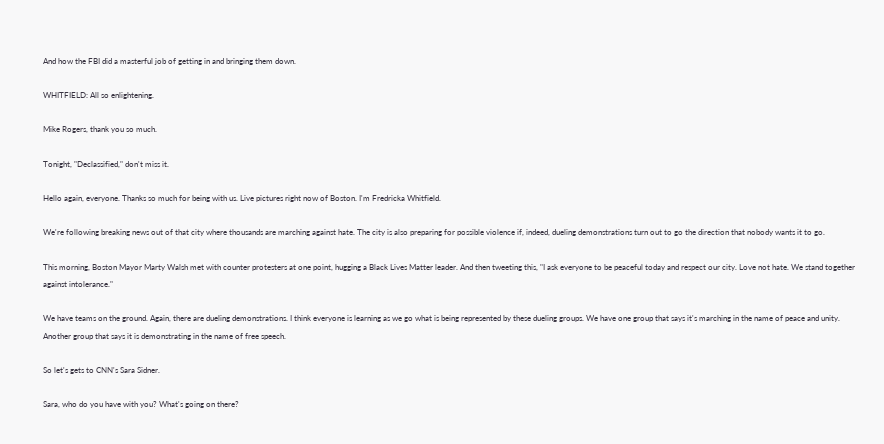And how the FBI did a masterful job of getting in and bringing them down.

WHITFIELD: All so enlightening.

Mike Rogers, thank you so much.

Tonight, "Declassified," don't miss it.

Hello again, everyone. Thanks so much for being with us. Live pictures right now of Boston. I'm Fredricka Whitfield.

We're following breaking news out of that city where thousands are marching against hate. The city is also preparing for possible violence if, indeed, dueling demonstrations turn out to go the direction that nobody wants it to go.

This morning, Boston Mayor Marty Walsh met with counter protesters at one point, hugging a Black Lives Matter leader. And then tweeting this, "I ask everyone to be peaceful today and respect our city. Love not hate. We stand together against intolerance."

We have teams on the ground. Again, there are dueling demonstrations. I think everyone is learning as we go what is being represented by these dueling groups. We have one group that says it's marching in the name of peace and unity. Another group that says it is demonstrating in the name of free speech.

So let's gets to CNN's Sara Sidner.

Sara, who do you have with you? What's going on there?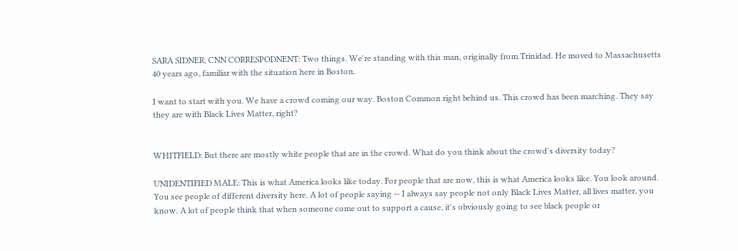SARA SIDNER, CNN CORRESPODNENT: Two things. We're standing with this man, originally from Trinidad. He moved to Massachusetts 40 years ago, familiar with the situation here in Boston.

I want to start with you. We have a crowd coming our way. Boston Common right behind us. This crowd has been marching. They say they are with Black Lives Matter, right?


WHITFIELD: But there are mostly white people that are in the crowd. What do you think about the crowd's diversity today?

UNIDENTIFIED MALE: This is what America looks like today. For people that are now, this is what America looks like. You look around. You see people of different diversity here. A lot of people saying -- I always say people not only Black Lives Matter, all lives matter, you know. A lot of people think that when someone come out to support a cause, it's obviously going to see black people or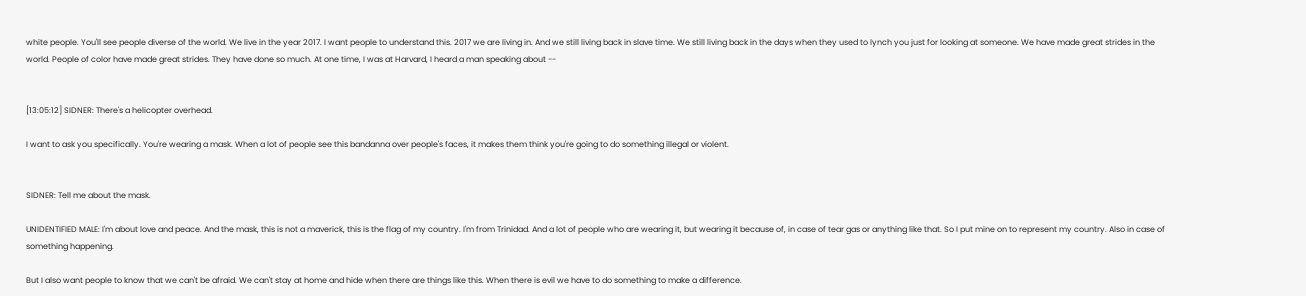white people. You'll see people diverse of the world. We live in the year 2017. I want people to understand this. 2017 we are living in. And we still living back in slave time. We still living back in the days when they used to lynch you just for looking at someone. We have made great strides in the world. People of color have made great strides. They have done so much. At one time, I was at Harvard, I heard a man speaking about --


[13:05:12] SIDNER: There's a helicopter overhead.

I want to ask you specifically. You're wearing a mask. When a lot of people see this bandanna over people's faces, it makes them think you're going to do something illegal or violent.


SIDNER: Tell me about the mask.

UNIDENTIFIED MALE: I'm about love and peace. And the mask, this is not a maverick, this is the flag of my country. I'm from Trinidad. And a lot of people who are wearing it, but wearing it because of, in case of tear gas or anything like that. So I put mine on to represent my country. Also in case of something happening.

But I also want people to know that we can't be afraid. We can't stay at home and hide when there are things like this. When there is evil we have to do something to make a difference.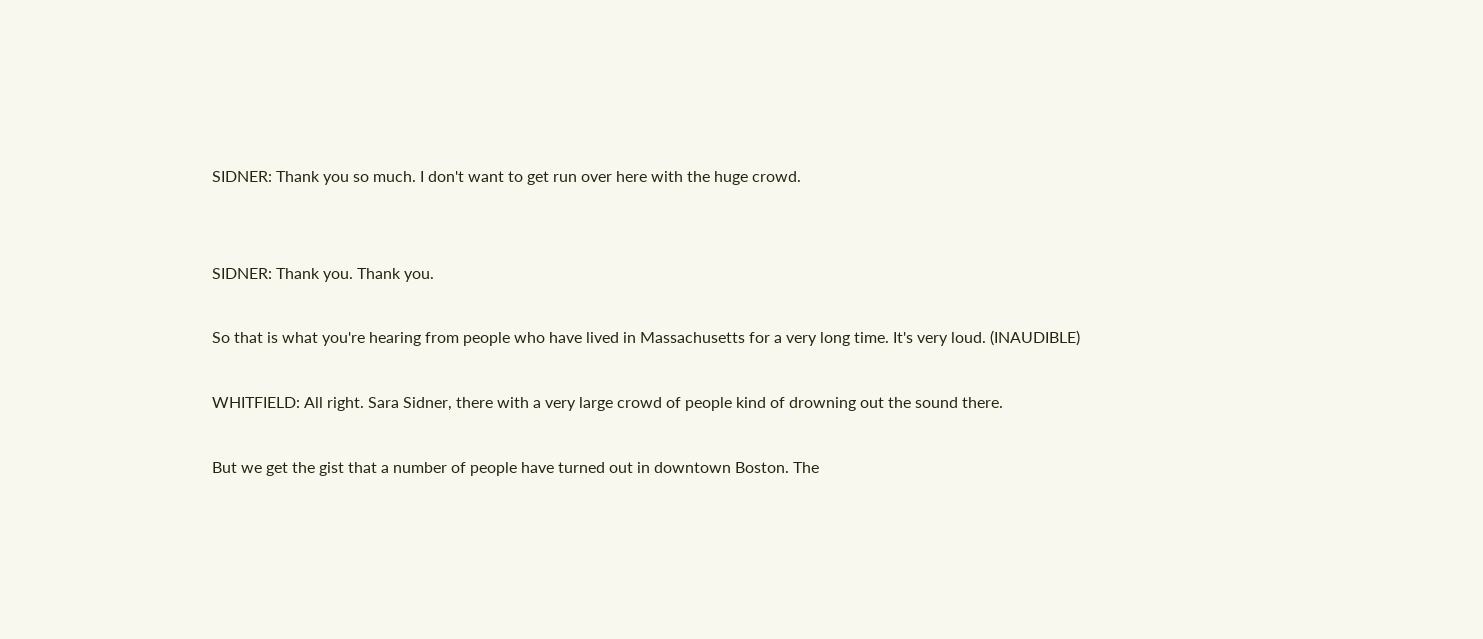SIDNER: Thank you so much. I don't want to get run over here with the huge crowd.


SIDNER: Thank you. Thank you.

So that is what you're hearing from people who have lived in Massachusetts for a very long time. It's very loud. (INAUDIBLE)

WHITFIELD: All right. Sara Sidner, there with a very large crowd of people kind of drowning out the sound there.

But we get the gist that a number of people have turned out in downtown Boston. The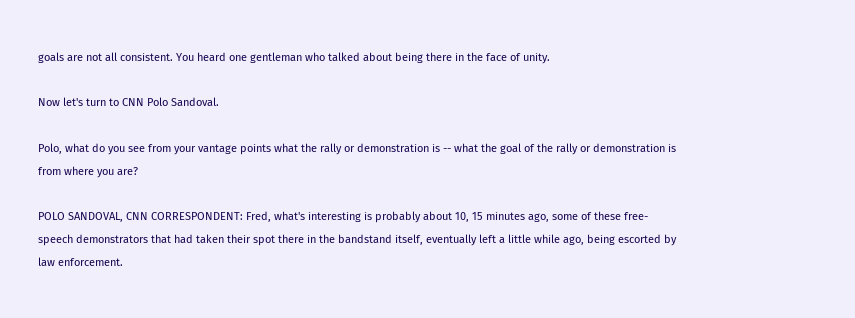goals are not all consistent. You heard one gentleman who talked about being there in the face of unity.

Now let's turn to CNN Polo Sandoval.

Polo, what do you see from your vantage points what the rally or demonstration is -- what the goal of the rally or demonstration is from where you are?

POLO SANDOVAL, CNN CORRESPONDENT: Fred, what's interesting is probably about 10, 15 minutes ago, some of these free-speech demonstrators that had taken their spot there in the bandstand itself, eventually left a little while ago, being escorted by law enforcement.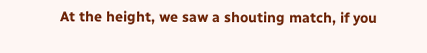At the height, we saw a shouting match, if you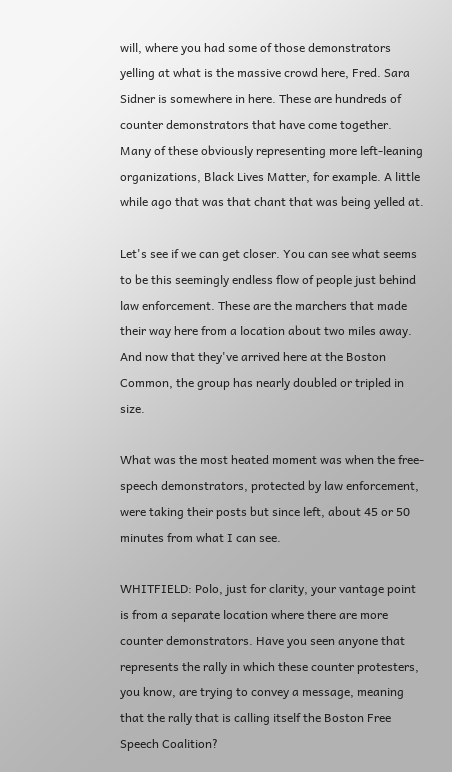will, where you had some of those demonstrators yelling at what is the massive crowd here, Fred. Sara Sidner is somewhere in here. These are hundreds of counter demonstrators that have come together. Many of these obviously representing more left-leaning organizations, Black Lives Matter, for example. A little while ago that was that chant that was being yelled at.

Let's see if we can get closer. You can see what seems to be this seemingly endless flow of people just behind law enforcement. These are the marchers that made their way here from a location about two miles away. And now that they've arrived here at the Boston Common, the group has nearly doubled or tripled in size.

What was the most heated moment was when the free-speech demonstrators, protected by law enforcement, were taking their posts but since left, about 45 or 50 minutes from what I can see.

WHITFIELD: Polo, just for clarity, your vantage point is from a separate location where there are more counter demonstrators. Have you seen anyone that represents the rally in which these counter protesters, you know, are trying to convey a message, meaning that the rally that is calling itself the Boston Free Speech Coalition?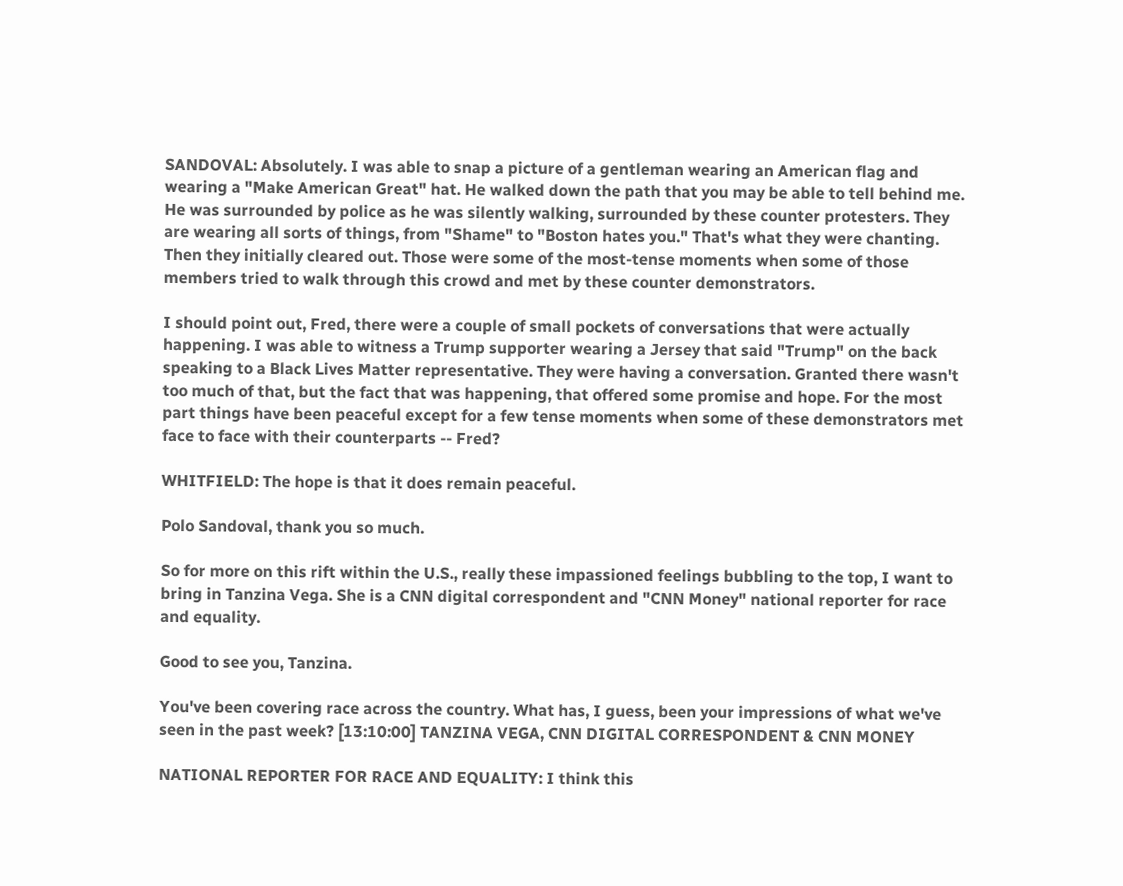SANDOVAL: Absolutely. I was able to snap a picture of a gentleman wearing an American flag and wearing a "Make American Great" hat. He walked down the path that you may be able to tell behind me. He was surrounded by police as he was silently walking, surrounded by these counter protesters. They are wearing all sorts of things, from "Shame" to "Boston hates you." That's what they were chanting. Then they initially cleared out. Those were some of the most-tense moments when some of those members tried to walk through this crowd and met by these counter demonstrators.

I should point out, Fred, there were a couple of small pockets of conversations that were actually happening. I was able to witness a Trump supporter wearing a Jersey that said "Trump" on the back speaking to a Black Lives Matter representative. They were having a conversation. Granted there wasn't too much of that, but the fact that was happening, that offered some promise and hope. For the most part things have been peaceful except for a few tense moments when some of these demonstrators met face to face with their counterparts -- Fred?

WHITFIELD: The hope is that it does remain peaceful.

Polo Sandoval, thank you so much.

So for more on this rift within the U.S., really these impassioned feelings bubbling to the top, I want to bring in Tanzina Vega. She is a CNN digital correspondent and "CNN Money" national reporter for race and equality.

Good to see you, Tanzina.

You've been covering race across the country. What has, I guess, been your impressions of what we've seen in the past week? [13:10:00] TANZINA VEGA, CNN DIGITAL CORRESPONDENT & CNN MONEY

NATIONAL REPORTER FOR RACE AND EQUALITY: I think this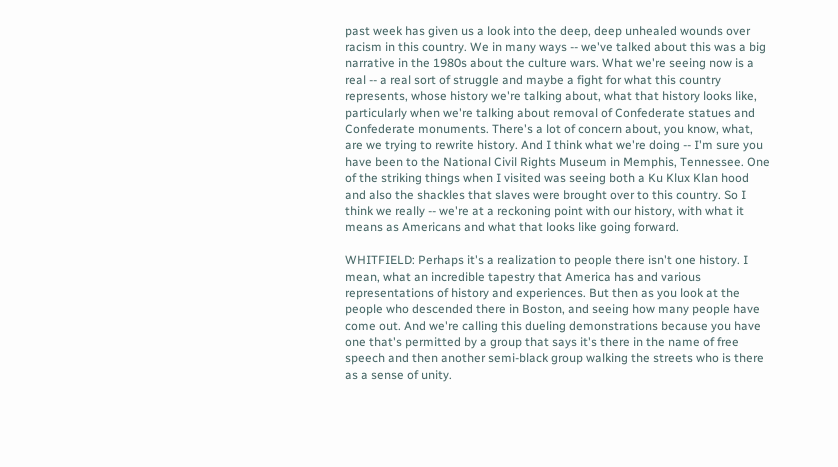past week has given us a look into the deep, deep unhealed wounds over racism in this country. We in many ways -- we've talked about this was a big narrative in the 1980s about the culture wars. What we're seeing now is a real -- a real sort of struggle and maybe a fight for what this country represents, whose history we're talking about, what that history looks like, particularly when we're talking about removal of Confederate statues and Confederate monuments. There's a lot of concern about, you know, what, are we trying to rewrite history. And I think what we're doing -- I'm sure you have been to the National Civil Rights Museum in Memphis, Tennessee. One of the striking things when I visited was seeing both a Ku Klux Klan hood and also the shackles that slaves were brought over to this country. So I think we really -- we're at a reckoning point with our history, with what it means as Americans and what that looks like going forward.

WHITFIELD: Perhaps it's a realization to people there isn't one history. I mean, what an incredible tapestry that America has and various representations of history and experiences. But then as you look at the people who descended there in Boston, and seeing how many people have come out. And we're calling this dueling demonstrations because you have one that's permitted by a group that says it's there in the name of free speech and then another semi-black group walking the streets who is there as a sense of unity.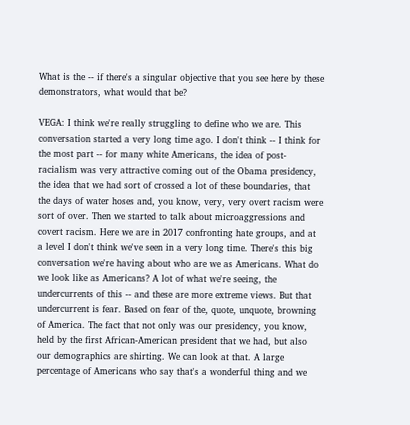What is the -- if there's a singular objective that you see here by these demonstrators, what would that be?

VEGA: I think we're really struggling to define who we are. This conversation started a very long time ago. I don't think -- I think for the most part -- for many white Americans, the idea of post- racialism was very attractive coming out of the Obama presidency, the idea that we had sort of crossed a lot of these boundaries, that the days of water hoses and, you know, very, very overt racism were sort of over. Then we started to talk about microaggressions and covert racism. Here we are in 2017 confronting hate groups, and at a level I don't think we've seen in a very long time. There's this big conversation we're having about who are we as Americans. What do we look like as Americans? A lot of what we're seeing, the undercurrents of this -- and these are more extreme views. But that undercurrent is fear. Based on fear of the, quote, unquote, browning of America. The fact that not only was our presidency, you know, held by the first African-American president that we had, but also our demographics are shirting. We can look at that. A large percentage of Americans who say that's a wonderful thing and we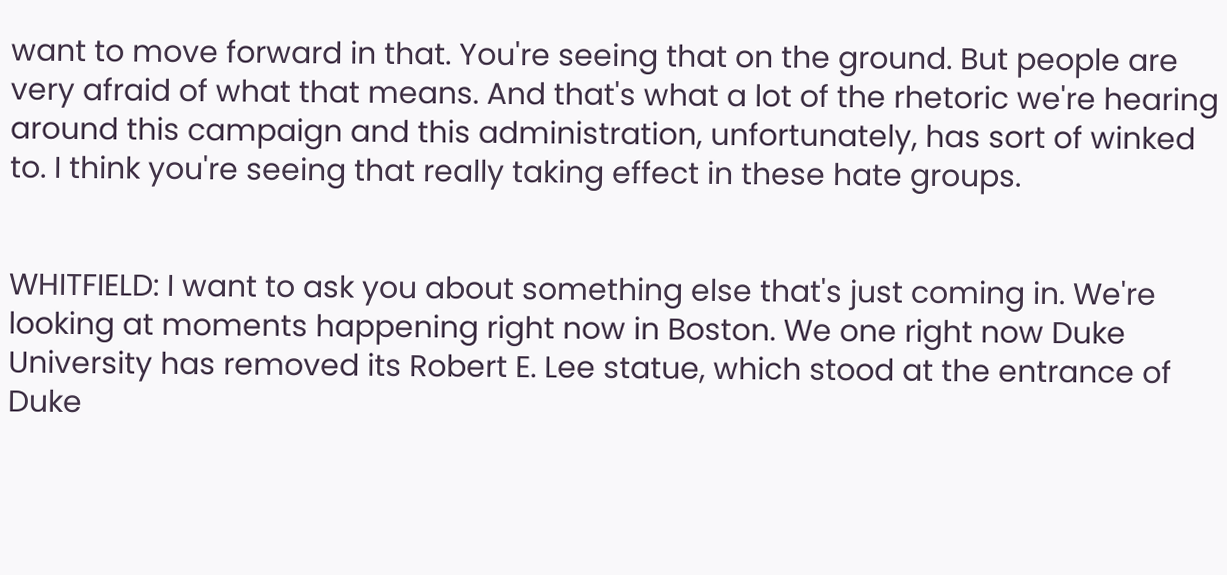want to move forward in that. You're seeing that on the ground. But people are very afraid of what that means. And that's what a lot of the rhetoric we're hearing around this campaign and this administration, unfortunately, has sort of winked to. I think you're seeing that really taking effect in these hate groups.


WHITFIELD: I want to ask you about something else that's just coming in. We're looking at moments happening right now in Boston. We one right now Duke University has removed its Robert E. Lee statue, which stood at the entrance of Duke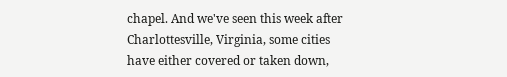chapel. And we've seen this week after Charlottesville, Virginia, some cities have either covered or taken down,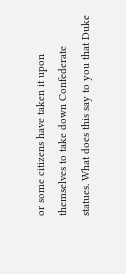or some citizens have taken it upon themselves to take down Confederate statues. What does this say to you that Duke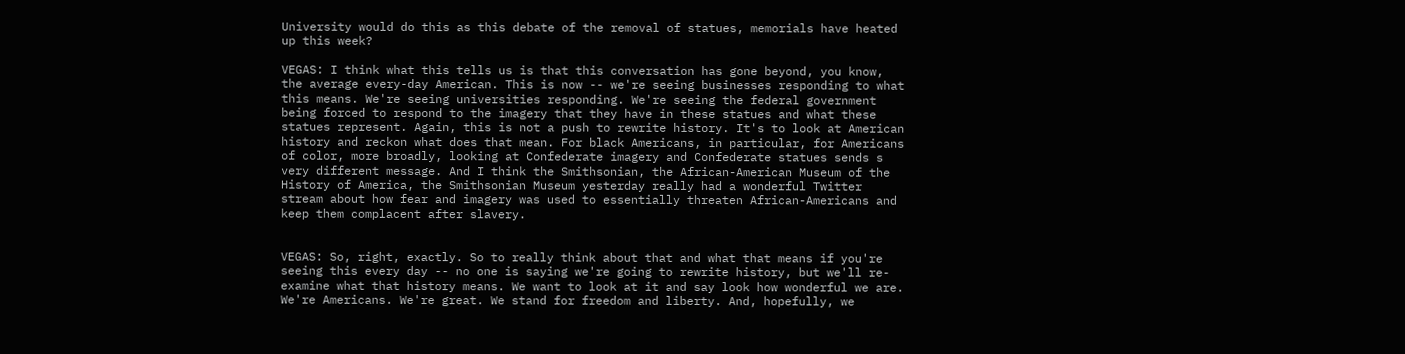University would do this as this debate of the removal of statues, memorials have heated up this week?

VEGAS: I think what this tells us is that this conversation has gone beyond, you know, the average every-day American. This is now -- we're seeing businesses responding to what this means. We're seeing universities responding. We're seeing the federal government being forced to respond to the imagery that they have in these statues and what these statues represent. Again, this is not a push to rewrite history. It's to look at American history and reckon what does that mean. For black Americans, in particular, for Americans of color, more broadly, looking at Confederate imagery and Confederate statues sends s very different message. And I think the Smithsonian, the African-American Museum of the History of America, the Smithsonian Museum yesterday really had a wonderful Twitter stream about how fear and imagery was used to essentially threaten African-Americans and keep them complacent after slavery.


VEGAS: So, right, exactly. So to really think about that and what that means if you're seeing this every day -- no one is saying we're going to rewrite history, but we'll re-examine what that history means. We want to look at it and say look how wonderful we are. We're Americans. We're great. We stand for freedom and liberty. And, hopefully, we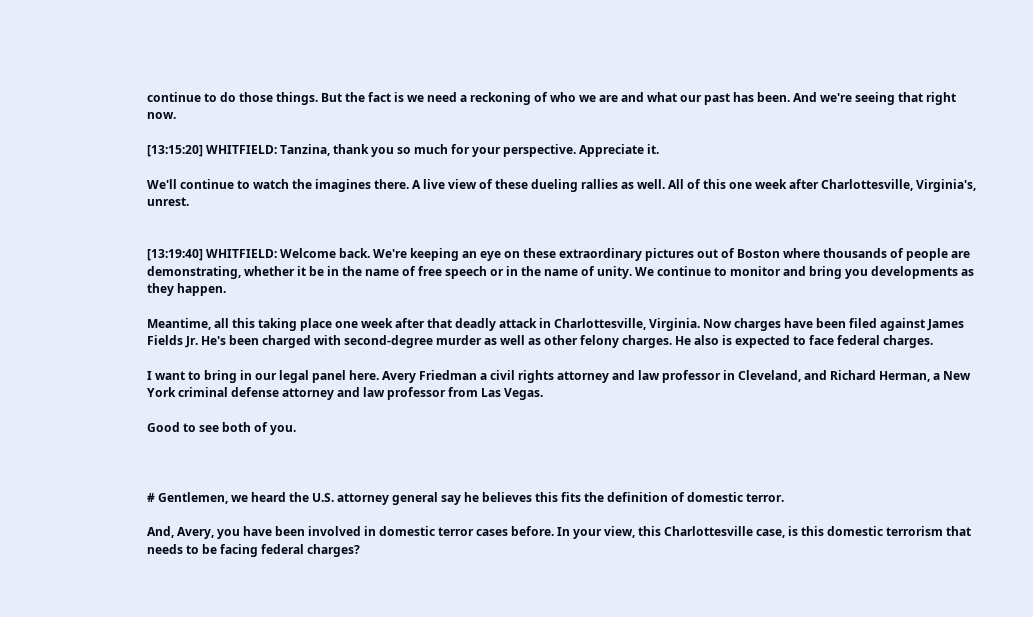continue to do those things. But the fact is we need a reckoning of who we are and what our past has been. And we're seeing that right now.

[13:15:20] WHITFIELD: Tanzina, thank you so much for your perspective. Appreciate it.

We'll continue to watch the imagines there. A live view of these dueling rallies as well. All of this one week after Charlottesville, Virginia's, unrest.


[13:19:40] WHITFIELD: Welcome back. We're keeping an eye on these extraordinary pictures out of Boston where thousands of people are demonstrating, whether it be in the name of free speech or in the name of unity. We continue to monitor and bring you developments as they happen.

Meantime, all this taking place one week after that deadly attack in Charlottesville, Virginia. Now charges have been filed against James Fields Jr. He's been charged with second-degree murder as well as other felony charges. He also is expected to face federal charges.

I want to bring in our legal panel here. Avery Friedman a civil rights attorney and law professor in Cleveland, and Richard Herman, a New York criminal defense attorney and law professor from Las Vegas.

Good to see both of you.



# Gentlemen, we heard the U.S. attorney general say he believes this fits the definition of domestic terror.

And, Avery, you have been involved in domestic terror cases before. In your view, this Charlottesville case, is this domestic terrorism that needs to be facing federal charges?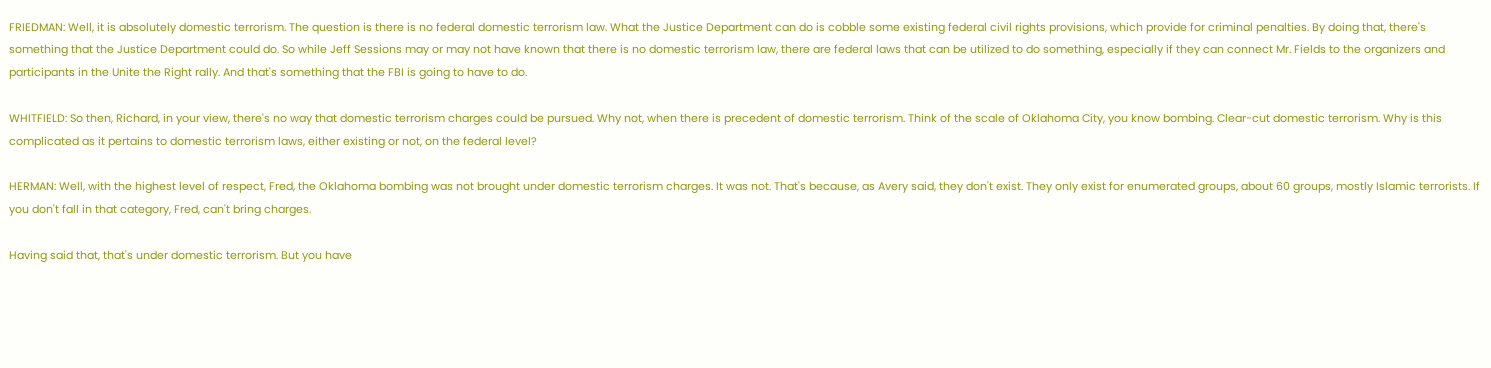FRIEDMAN: Well, it is absolutely domestic terrorism. The question is there is no federal domestic terrorism law. What the Justice Department can do is cobble some existing federal civil rights provisions, which provide for criminal penalties. By doing that, there's something that the Justice Department could do. So while Jeff Sessions may or may not have known that there is no domestic terrorism law, there are federal laws that can be utilized to do something, especially if they can connect Mr. Fields to the organizers and participants in the Unite the Right rally. And that's something that the FBI is going to have to do.

WHITFIELD: So then, Richard, in your view, there's no way that domestic terrorism charges could be pursued. Why not, when there is precedent of domestic terrorism. Think of the scale of Oklahoma City, you know bombing. Clear-cut domestic terrorism. Why is this complicated as it pertains to domestic terrorism laws, either existing or not, on the federal level?

HERMAN: Well, with the highest level of respect, Fred, the Oklahoma bombing was not brought under domestic terrorism charges. It was not. That's because, as Avery said, they don't exist. They only exist for enumerated groups, about 60 groups, mostly Islamic terrorists. If you don't fall in that category, Fred, can't bring charges.

Having said that, that's under domestic terrorism. But you have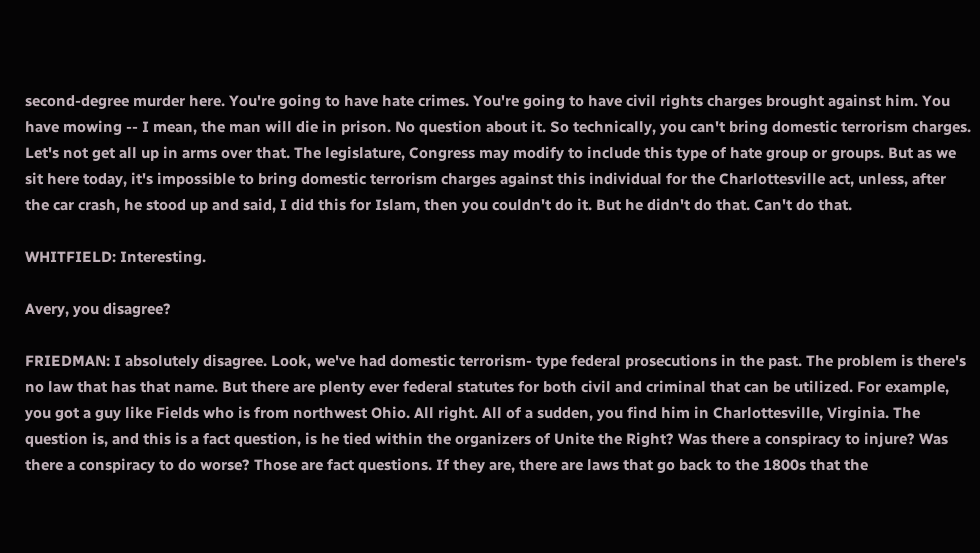second-degree murder here. You're going to have hate crimes. You're going to have civil rights charges brought against him. You have mowing -- I mean, the man will die in prison. No question about it. So technically, you can't bring domestic terrorism charges. Let's not get all up in arms over that. The legislature, Congress may modify to include this type of hate group or groups. But as we sit here today, it's impossible to bring domestic terrorism charges against this individual for the Charlottesville act, unless, after the car crash, he stood up and said, I did this for Islam, then you couldn't do it. But he didn't do that. Can't do that.

WHITFIELD: Interesting.

Avery, you disagree?

FRIEDMAN: I absolutely disagree. Look, we've had domestic terrorism- type federal prosecutions in the past. The problem is there's no law that has that name. But there are plenty ever federal statutes for both civil and criminal that can be utilized. For example, you got a guy like Fields who is from northwest Ohio. All right. All of a sudden, you find him in Charlottesville, Virginia. The question is, and this is a fact question, is he tied within the organizers of Unite the Right? Was there a conspiracy to injure? Was there a conspiracy to do worse? Those are fact questions. If they are, there are laws that go back to the 1800s that the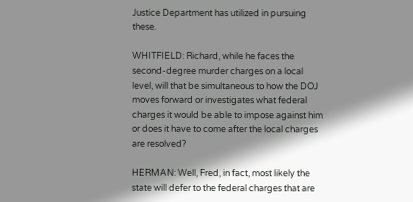Justice Department has utilized in pursuing these.

WHITFIELD: Richard, while he faces the second-degree murder charges on a local level, will that be simultaneous to how the DOJ moves forward or investigates what federal charges it would be able to impose against him or does it have to come after the local charges are resolved?

HERMAN: Well, Fred, in fact, most likely the state will defer to the federal charges that are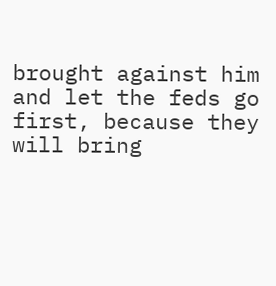brought against him and let the feds go first, because they will bring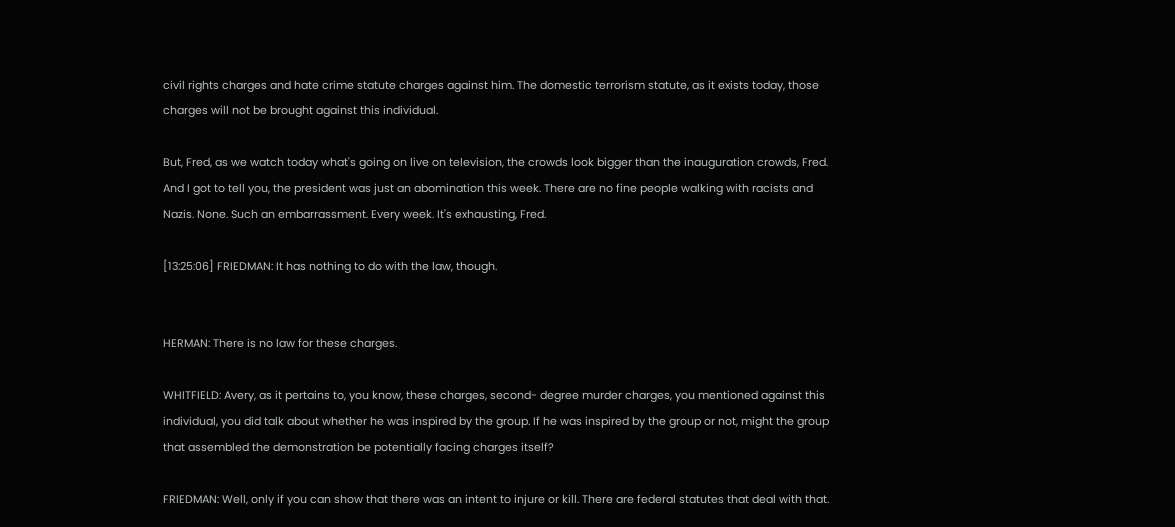civil rights charges and hate crime statute charges against him. The domestic terrorism statute, as it exists today, those charges will not be brought against this individual.

But, Fred, as we watch today what's going on live on television, the crowds look bigger than the inauguration crowds, Fred. And I got to tell you, the president was just an abomination this week. There are no fine people walking with racists and Nazis. None. Such an embarrassment. Every week. It's exhausting, Fred.

[13:25:06] FRIEDMAN: It has nothing to do with the law, though.


HERMAN: There is no law for these charges.

WHITFIELD: Avery, as it pertains to, you know, these charges, second- degree murder charges, you mentioned against this individual, you did talk about whether he was inspired by the group. If he was inspired by the group or not, might the group that assembled the demonstration be potentially facing charges itself?

FRIEDMAN: Well, only if you can show that there was an intent to injure or kill. There are federal statutes that deal with that.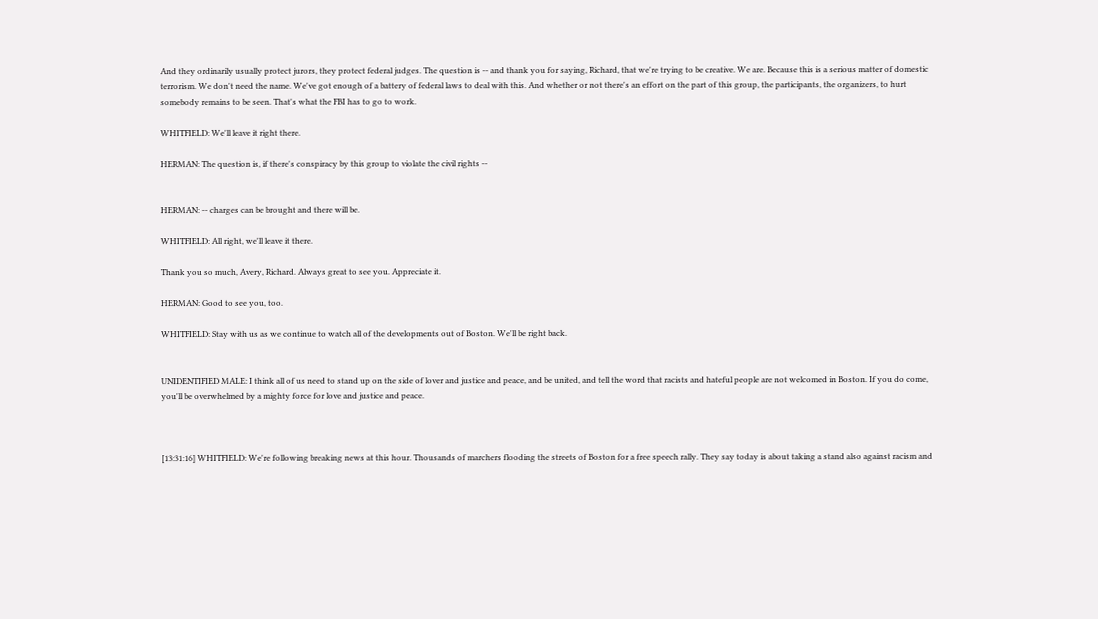And they ordinarily usually protect jurors, they protect federal judges. The question is -- and thank you for saying, Richard, that we're trying to be creative. We are. Because this is a serious matter of domestic terrorism. We don't need the name. We've got enough of a battery of federal laws to deal with this. And whether or not there's an effort on the part of this group, the participants, the organizers, to hurt somebody remains to be seen. That's what the FBI has to go to work.

WHITFIELD: We'll leave it right there.

HERMAN: The question is, if there's conspiracy by this group to violate the civil rights --


HERMAN: -- charges can be brought and there will be.

WHITFIELD: All right, we'll leave it there.

Thank you so much, Avery, Richard. Always great to see you. Appreciate it.

HERMAN: Good to see you, too.

WHITFIELD: Stay with us as we continue to watch all of the developments out of Boston. We'll be right back.


UNIDENTIFIED MALE: I think all of us need to stand up on the side of lover and justice and peace, and be united, and tell the word that racists and hateful people are not welcomed in Boston. If you do come, you'll be overwhelmed by a mighty force for love and justice and peace.



[13:31:16] WHITFIELD: We're following breaking news at this hour. Thousands of marchers flooding the streets of Boston for a free speech rally. They say today is about taking a stand also against racism and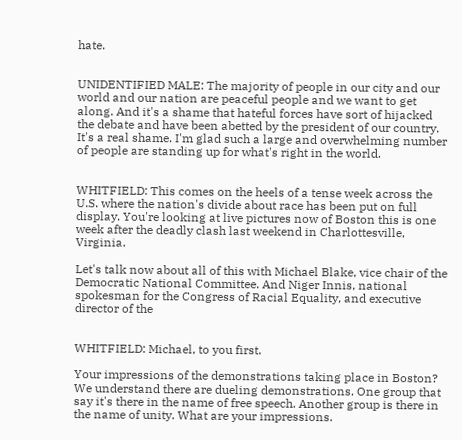hate.


UNIDENTIFIED MALE: The majority of people in our city and our world and our nation are peaceful people and we want to get along. And it's a shame that hateful forces have sort of hijacked the debate and have been abetted by the president of our country. It's a real shame. I'm glad such a large and overwhelming number of people are standing up for what's right in the world.


WHITFIELD: This comes on the heels of a tense week across the U.S. where the nation's divide about race has been put on full display. You're looking at live pictures now of Boston this is one week after the deadly clash last weekend in Charlottesville, Virginia.

Let's talk now about all of this with Michael Blake, vice chair of the Democratic National Committee. And Niger Innis, national spokesman for the Congress of Racial Equality, and executive director of the


WHITFIELD: Michael, to you first.

Your impressions of the demonstrations taking place in Boston? We understand there are dueling demonstrations. One group that say it's there in the name of free speech. Another group is there in the name of unity. What are your impressions.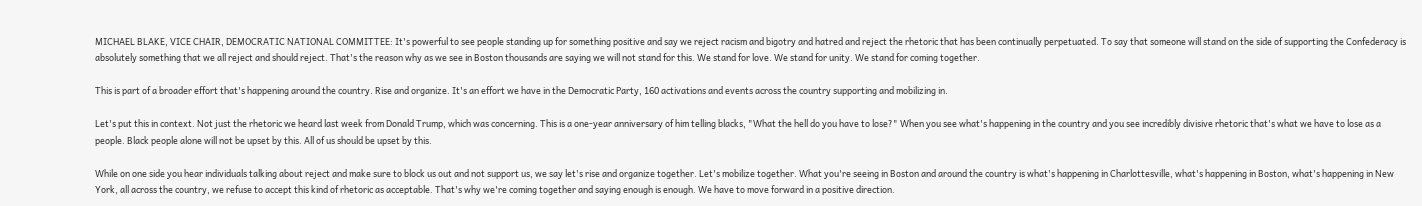MICHAEL BLAKE, VICE CHAIR, DEMOCRATIC NATIONAL COMMITTEE: It's powerful to see people standing up for something positive and say we reject racism and bigotry and hatred and reject the rhetoric that has been continually perpetuated. To say that someone will stand on the side of supporting the Confederacy is absolutely something that we all reject and should reject. That's the reason why as we see in Boston thousands are saying we will not stand for this. We stand for love. We stand for unity. We stand for coming together.

This is part of a broader effort that's happening around the country. Rise and organize. It's an effort we have in the Democratic Party, 160 activations and events across the country supporting and mobilizing in.

Let's put this in context. Not just the rhetoric we heard last week from Donald Trump, which was concerning. This is a one-year anniversary of him telling blacks, "What the hell do you have to lose?" When you see what's happening in the country and you see incredibly divisive rhetoric that's what we have to lose as a people. Black people alone will not be upset by this. All of us should be upset by this.

While on one side you hear individuals talking about reject and make sure to block us out and not support us, we say let's rise and organize together. Let's mobilize together. What you're seeing in Boston and around the country is what's happening in Charlottesville, what's happening in Boston, what's happening in New York, all across the country, we refuse to accept this kind of rhetoric as acceptable. That's why we're coming together and saying enough is enough. We have to move forward in a positive direction.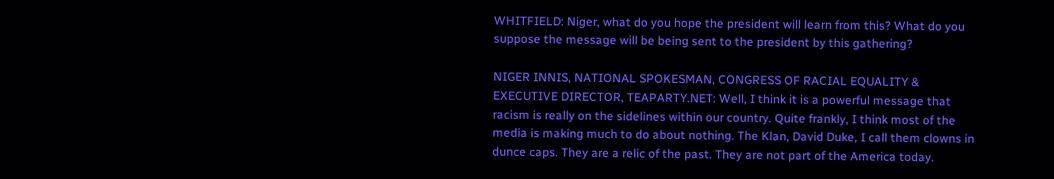WHITFIELD: Niger, what do you hope the president will learn from this? What do you suppose the message will be being sent to the president by this gathering?

NIGER INNIS, NATIONAL SPOKESMAN, CONGRESS OF RACIAL EQUALITY & EXECUTIVE DIRECTOR, TEAPARTY.NET: Well, I think it is a powerful message that racism is really on the sidelines within our country. Quite frankly, I think most of the media is making much to do about nothing. The Klan, David Duke, I call them clowns in dunce caps. They are a relic of the past. They are not part of the America today.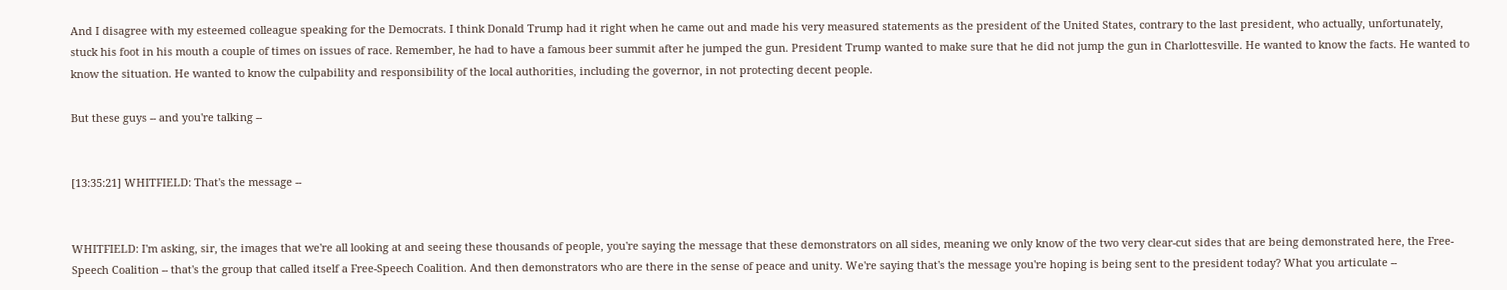And I disagree with my esteemed colleague speaking for the Democrats. I think Donald Trump had it right when he came out and made his very measured statements as the president of the United States, contrary to the last president, who actually, unfortunately, stuck his foot in his mouth a couple of times on issues of race. Remember, he had to have a famous beer summit after he jumped the gun. President Trump wanted to make sure that he did not jump the gun in Charlottesville. He wanted to know the facts. He wanted to know the situation. He wanted to know the culpability and responsibility of the local authorities, including the governor, in not protecting decent people.

But these guys -- and you're talking --


[13:35:21] WHITFIELD: That's the message --


WHITFIELD: I'm asking, sir, the images that we're all looking at and seeing these thousands of people, you're saying the message that these demonstrators on all sides, meaning we only know of the two very clear-cut sides that are being demonstrated here, the Free-Speech Coalition -- that's the group that called itself a Free-Speech Coalition. And then demonstrators who are there in the sense of peace and unity. We're saying that's the message you're hoping is being sent to the president today? What you articulate --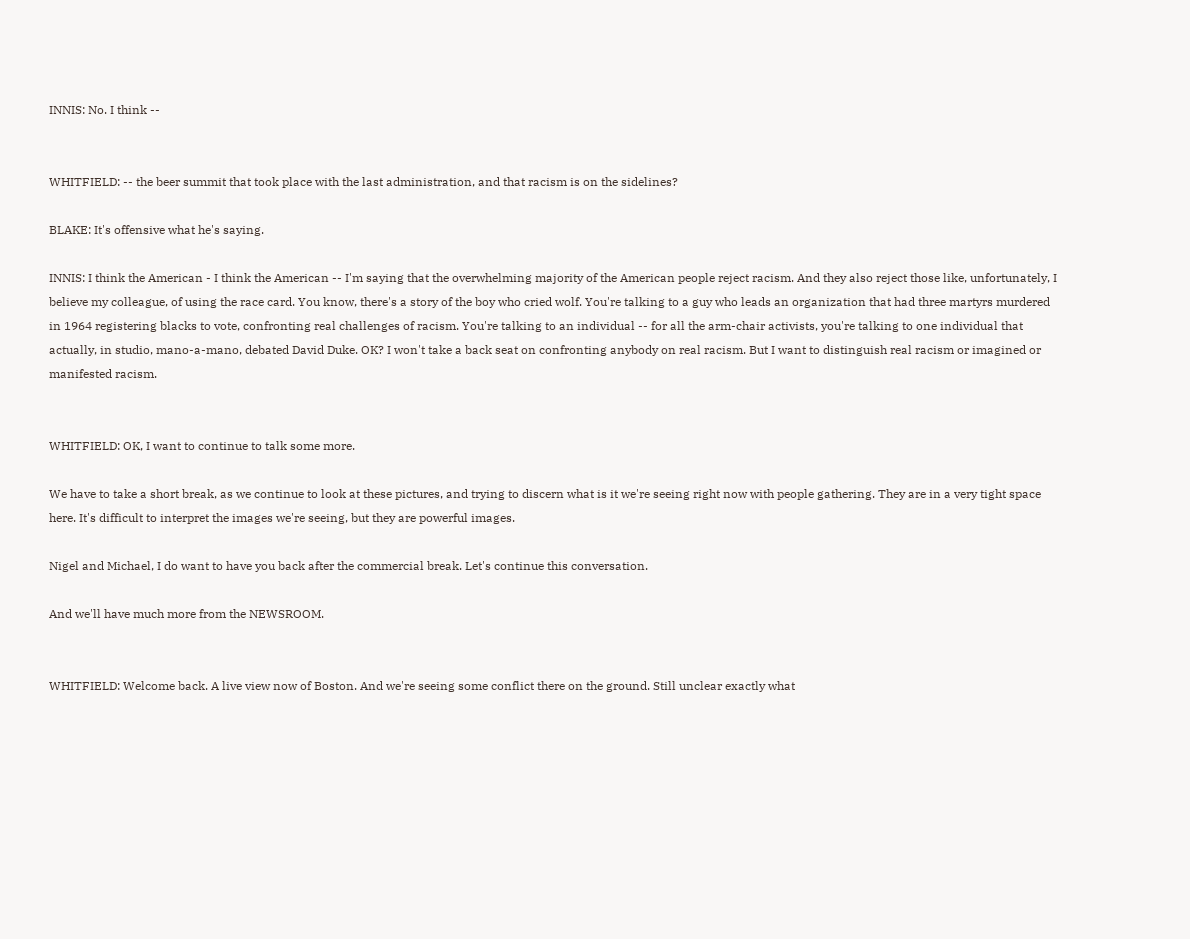INNIS: No. I think --


WHITFIELD: -- the beer summit that took place with the last administration, and that racism is on the sidelines?

BLAKE: It's offensive what he's saying.

INNIS: I think the American - I think the American -- I'm saying that the overwhelming majority of the American people reject racism. And they also reject those like, unfortunately, I believe my colleague, of using the race card. You know, there's a story of the boy who cried wolf. You're talking to a guy who leads an organization that had three martyrs murdered in 1964 registering blacks to vote, confronting real challenges of racism. You're talking to an individual -- for all the arm-chair activists, you're talking to one individual that actually, in studio, mano-a-mano, debated David Duke. OK? I won't take a back seat on confronting anybody on real racism. But I want to distinguish real racism or imagined or manifested racism.


WHITFIELD: OK, I want to continue to talk some more.

We have to take a short break, as we continue to look at these pictures, and trying to discern what is it we're seeing right now with people gathering. They are in a very tight space here. It's difficult to interpret the images we're seeing, but they are powerful images.

Nigel and Michael, I do want to have you back after the commercial break. Let's continue this conversation.

And we'll have much more from the NEWSROOM.


WHITFIELD: Welcome back. A live view now of Boston. And we're seeing some conflict there on the ground. Still unclear exactly what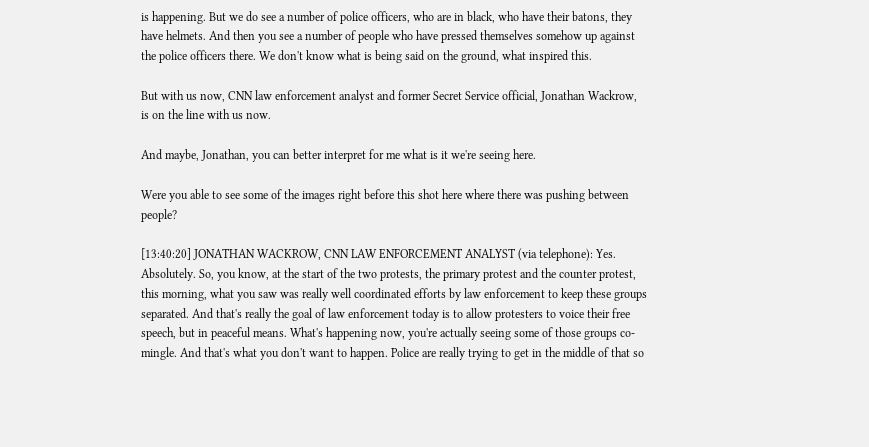is happening. But we do see a number of police officers, who are in black, who have their batons, they have helmets. And then you see a number of people who have pressed themselves somehow up against the police officers there. We don't know what is being said on the ground, what inspired this.

But with us now, CNN law enforcement analyst and former Secret Service official, Jonathan Wackrow, is on the line with us now.

And maybe, Jonathan, you can better interpret for me what is it we're seeing here.

Were you able to see some of the images right before this shot here where there was pushing between people?

[13:40:20] JONATHAN WACKROW, CNN LAW ENFORCEMENT ANALYST (via telephone): Yes. Absolutely. So, you know, at the start of the two protests, the primary protest and the counter protest, this morning, what you saw was really well coordinated efforts by law enforcement to keep these groups separated. And that's really the goal of law enforcement today is to allow protesters to voice their free speech, but in peaceful means. What's happening now, you're actually seeing some of those groups co-mingle. And that's what you don't want to happen. Police are really trying to get in the middle of that so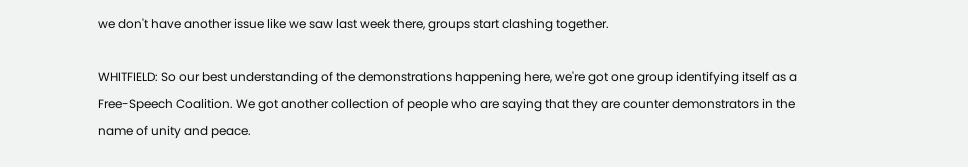we don't have another issue like we saw last week there, groups start clashing together.

WHITFIELD: So our best understanding of the demonstrations happening here, we're got one group identifying itself as a Free-Speech Coalition. We got another collection of people who are saying that they are counter demonstrators in the name of unity and peace.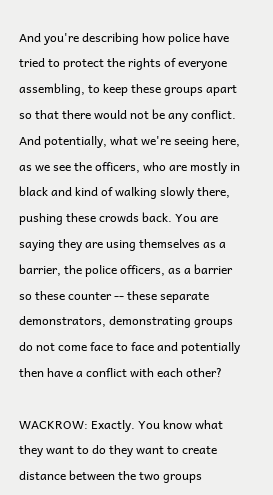And you're describing how police have tried to protect the rights of everyone assembling, to keep these groups apart so that there would not be any conflict. And potentially, what we're seeing here, as we see the officers, who are mostly in black and kind of walking slowly there, pushing these crowds back. You are saying they are using themselves as a barrier, the police officers, as a barrier so these counter -- these separate demonstrators, demonstrating groups do not come face to face and potentially then have a conflict with each other?

WACKROW: Exactly. You know what they want to do they want to create distance between the two groups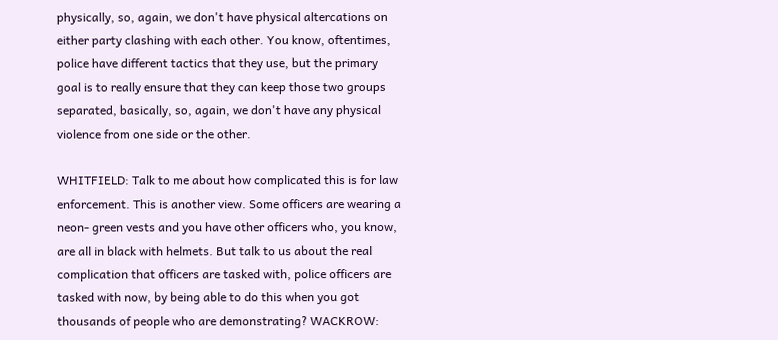physically, so, again, we don't have physical altercations on either party clashing with each other. You know, oftentimes, police have different tactics that they use, but the primary goal is to really ensure that they can keep those two groups separated, basically, so, again, we don't have any physical violence from one side or the other.

WHITFIELD: Talk to me about how complicated this is for law enforcement. This is another view. Some officers are wearing a neon- green vests and you have other officers who, you know, are all in black with helmets. But talk to us about the real complication that officers are tasked with, police officers are tasked with now, by being able to do this when you got thousands of people who are demonstrating? WACKROW: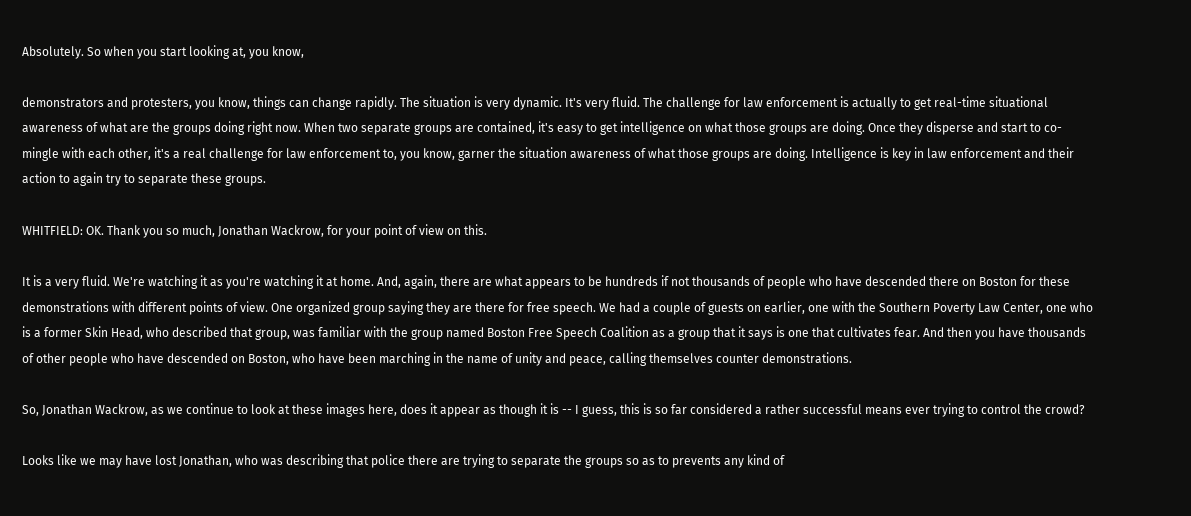Absolutely. So when you start looking at, you know,

demonstrators and protesters, you know, things can change rapidly. The situation is very dynamic. It's very fluid. The challenge for law enforcement is actually to get real-time situational awareness of what are the groups doing right now. When two separate groups are contained, it's easy to get intelligence on what those groups are doing. Once they disperse and start to co-mingle with each other, it's a real challenge for law enforcement to, you know, garner the situation awareness of what those groups are doing. Intelligence is key in law enforcement and their action to again try to separate these groups.

WHITFIELD: OK. Thank you so much, Jonathan Wackrow, for your point of view on this.

It is a very fluid. We're watching it as you're watching it at home. And, again, there are what appears to be hundreds if not thousands of people who have descended there on Boston for these demonstrations with different points of view. One organized group saying they are there for free speech. We had a couple of guests on earlier, one with the Southern Poverty Law Center, one who is a former Skin Head, who described that group, was familiar with the group named Boston Free Speech Coalition as a group that it says is one that cultivates fear. And then you have thousands of other people who have descended on Boston, who have been marching in the name of unity and peace, calling themselves counter demonstrations.

So, Jonathan Wackrow, as we continue to look at these images here, does it appear as though it is -- I guess, this is so far considered a rather successful means ever trying to control the crowd?

Looks like we may have lost Jonathan, who was describing that police there are trying to separate the groups so as to prevents any kind of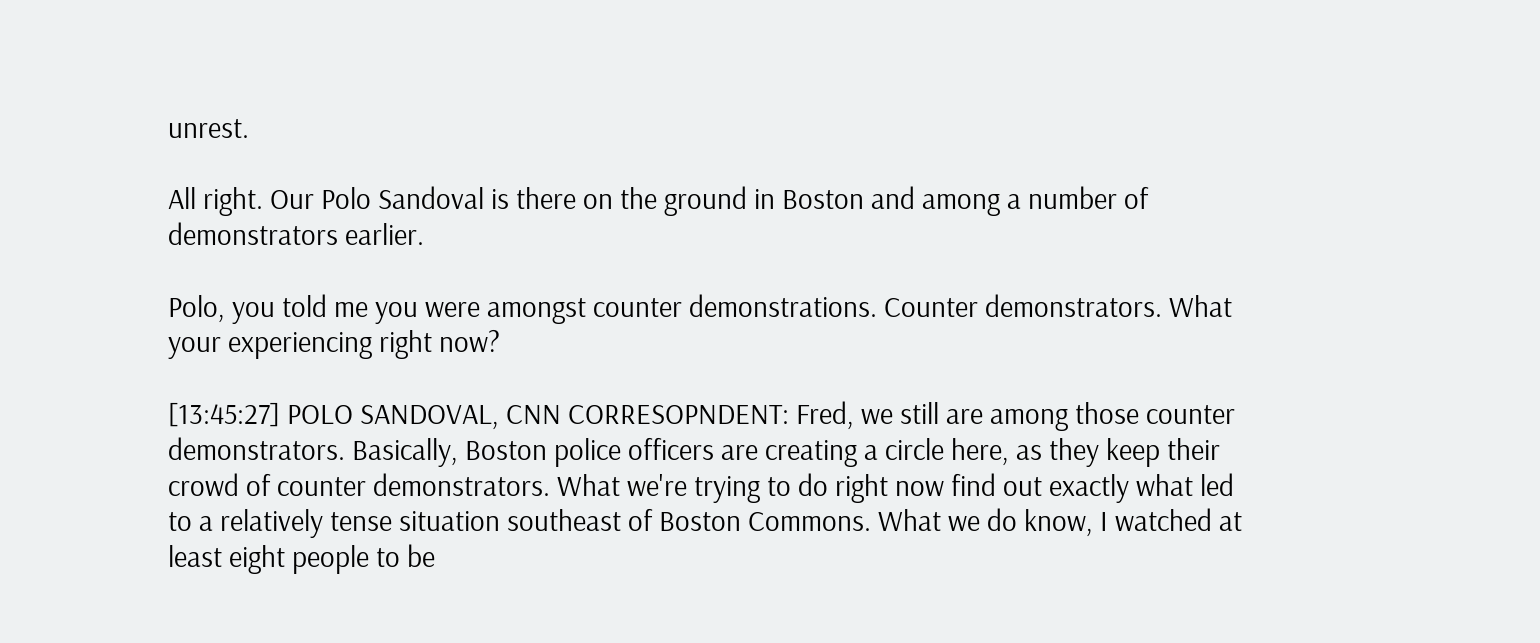unrest.

All right. Our Polo Sandoval is there on the ground in Boston and among a number of demonstrators earlier.

Polo, you told me you were amongst counter demonstrations. Counter demonstrators. What your experiencing right now?

[13:45:27] POLO SANDOVAL, CNN CORRESOPNDENT: Fred, we still are among those counter demonstrators. Basically, Boston police officers are creating a circle here, as they keep their crowd of counter demonstrators. What we're trying to do right now find out exactly what led to a relatively tense situation southeast of Boston Commons. What we do know, I watched at least eight people to be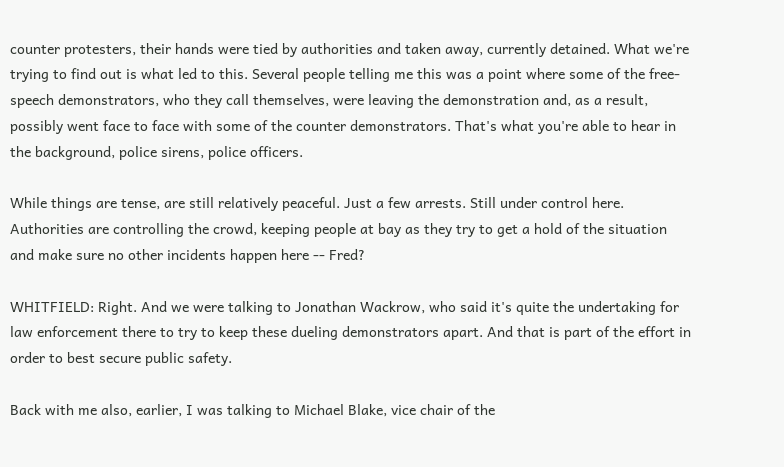counter protesters, their hands were tied by authorities and taken away, currently detained. What we're trying to find out is what led to this. Several people telling me this was a point where some of the free-speech demonstrators, who they call themselves, were leaving the demonstration and, as a result, possibly went face to face with some of the counter demonstrators. That's what you're able to hear in the background, police sirens, police officers.

While things are tense, are still relatively peaceful. Just a few arrests. Still under control here. Authorities are controlling the crowd, keeping people at bay as they try to get a hold of the situation and make sure no other incidents happen here -- Fred?

WHITFIELD: Right. And we were talking to Jonathan Wackrow, who said it's quite the undertaking for law enforcement there to try to keep these dueling demonstrators apart. And that is part of the effort in order to best secure public safety.

Back with me also, earlier, I was talking to Michael Blake, vice chair of the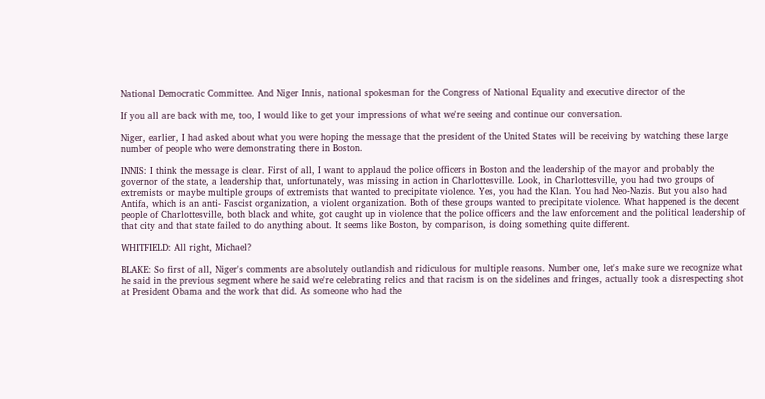National Democratic Committee. And Niger Innis, national spokesman for the Congress of National Equality and executive director of the

If you all are back with me, too, I would like to get your impressions of what we're seeing and continue our conversation.

Niger, earlier, I had asked about what you were hoping the message that the president of the United States will be receiving by watching these large number of people who were demonstrating there in Boston.

INNIS: I think the message is clear. First of all, I want to applaud the police officers in Boston and the leadership of the mayor and probably the governor of the state, a leadership that, unfortunately, was missing in action in Charlottesville. Look, in Charlottesville, you had two groups of extremists or maybe multiple groups of extremists that wanted to precipitate violence. Yes, you had the Klan. You had Neo-Nazis. But you also had Antifa, which is an anti- Fascist organization, a violent organization. Both of these groups wanted to precipitate violence. What happened is the decent people of Charlottesville, both black and white, got caught up in violence that the police officers and the law enforcement and the political leadership of that city and that state failed to do anything about. It seems like Boston, by comparison, is doing something quite different.

WHITFIELD: All right, Michael?

BLAKE: So first of all, Niger's comments are absolutely outlandish and ridiculous for multiple reasons. Number one, let's make sure we recognize what he said in the previous segment where he said we're celebrating relics and that racism is on the sidelines and fringes, actually took a disrespecting shot at President Obama and the work that did. As someone who had the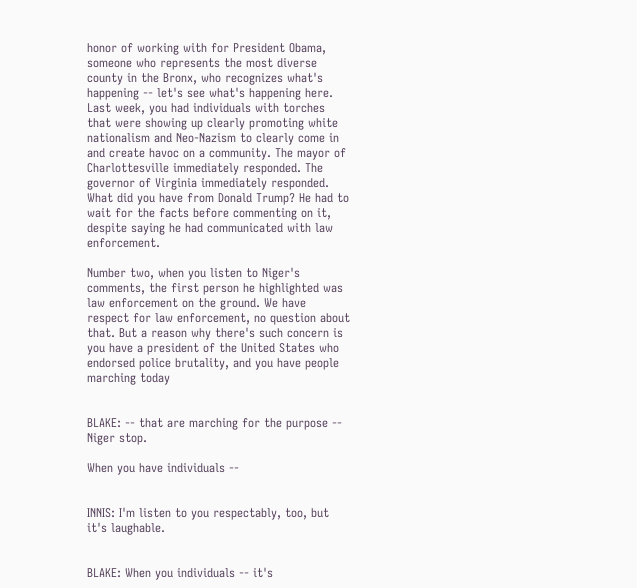honor of working with for President Obama, someone who represents the most diverse county in the Bronx, who recognizes what's happening -- let's see what's happening here. Last week, you had individuals with torches that were showing up clearly promoting white nationalism and Neo-Nazism to clearly come in and create havoc on a community. The mayor of Charlottesville immediately responded. The governor of Virginia immediately responded. What did you have from Donald Trump? He had to wait for the facts before commenting on it, despite saying he had communicated with law enforcement.

Number two, when you listen to Niger's comments, the first person he highlighted was law enforcement on the ground. We have respect for law enforcement, no question about that. But a reason why there's such concern is you have a president of the United States who endorsed police brutality, and you have people marching today


BLAKE: -- that are marching for the purpose -- Niger stop.

When you have individuals --


INNIS: I'm listen to you respectably, too, but it's laughable.


BLAKE: When you individuals -- it's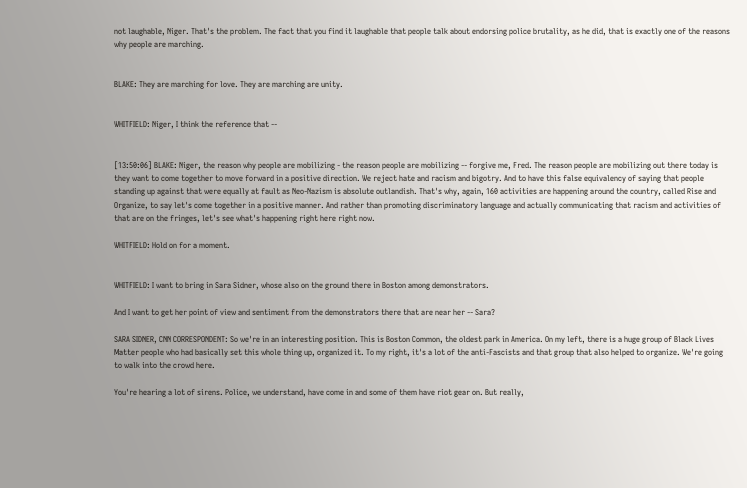not laughable, Niger. That's the problem. The fact that you find it laughable that people talk about endorsing police brutality, as he did, that is exactly one of the reasons why people are marching.


BLAKE: They are marching for love. They are marching are unity.


WHITFIELD: Niger, I think the reference that --


[13:50:06] BLAKE: Niger, the reason why people are mobilizing - the reason people are mobilizing -- forgive me, Fred. The reason people are mobilizing out there today is they want to come together to move forward in a positive direction. We reject hate and racism and bigotry. And to have this false equivalency of saying that people standing up against that were equally at fault as Neo-Nazism is absolute outlandish. That's why, again, 160 activities are happening around the country, called Rise and Organize, to say let's come together in a positive manner. And rather than promoting discriminatory language and actually communicating that racism and activities of that are on the fringes, let's see what's happening right here right now.

WHITFIELD: Hold on for a moment.


WHITFIELD: I want to bring in Sara Sidner, whose also on the ground there in Boston among demonstrators.

And I want to get her point of view and sentiment from the demonstrators there that are near her -- Sara?

SARA SIDNER, CNN CORRESPONDENT: So we're in an interesting position. This is Boston Common, the oldest park in America. On my left, there is a huge group of Black Lives Matter people who had basically set this whole thing up, organized it. To my right, it's a lot of the anti-Fascists and that group that also helped to organize. We're going to walk into the crowd here.

You're hearing a lot of sirens. Police, we understand, have come in and some of them have riot gear on. But really,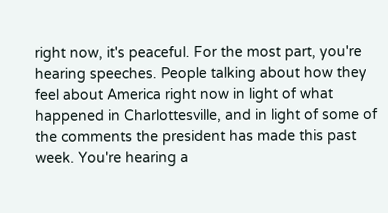right now, it's peaceful. For the most part, you're hearing speeches. People talking about how they feel about America right now in light of what happened in Charlottesville, and in light of some of the comments the president has made this past week. You're hearing a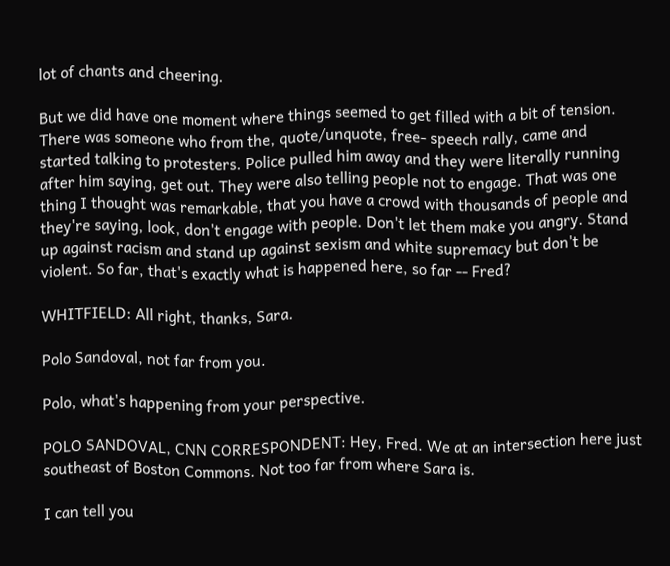lot of chants and cheering.

But we did have one moment where things seemed to get filled with a bit of tension. There was someone who from the, quote/unquote, free- speech rally, came and started talking to protesters. Police pulled him away and they were literally running after him saying, get out. They were also telling people not to engage. That was one thing I thought was remarkable, that you have a crowd with thousands of people and they're saying, look, don't engage with people. Don't let them make you angry. Stand up against racism and stand up against sexism and white supremacy but don't be violent. So far, that's exactly what is happened here, so far -- Fred?

WHITFIELD: All right, thanks, Sara.

Polo Sandoval, not far from you.

Polo, what's happening from your perspective.

POLO SANDOVAL, CNN CORRESPONDENT: Hey, Fred. We at an intersection here just southeast of Boston Commons. Not too far from where Sara is.

I can tell you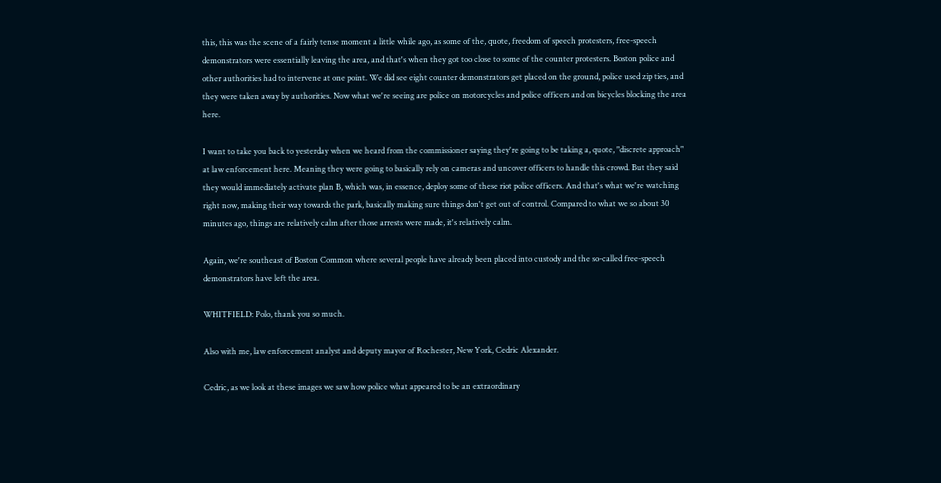this, this was the scene of a fairly tense moment a little while ago, as some of the, quote, freedom of speech protesters, free-speech demonstrators were essentially leaving the area, and that's when they got too close to some of the counter protesters. Boston police and other authorities had to intervene at one point. We did see eight counter demonstrators get placed on the ground, police used zip ties, and they were taken away by authorities. Now what we're seeing are police on motorcycles and police officers and on bicycles blocking the area here.

I want to take you back to yesterday when we heard from the commissioner saying they're going to be taking a, quote, "discrete approach" at law enforcement here. Meaning they were going to basically rely on cameras and uncover officers to handle this crowd. But they said they would immediately activate plan B, which was, in essence, deploy some of these riot police officers. And that's what we're watching right now, making their way towards the park, basically making sure things don't get out of control. Compared to what we so about 30 minutes ago, things are relatively calm after those arrests were made, it's relatively calm.

Again, we're southeast of Boston Common where several people have already been placed into custody and the so-called free-speech demonstrators have left the area.

WHITFIELD: Polo, thank you so much.

Also with me, law enforcement analyst and deputy mayor of Rochester, New York, Cedric Alexander.

Cedric, as we look at these images we saw how police what appeared to be an extraordinary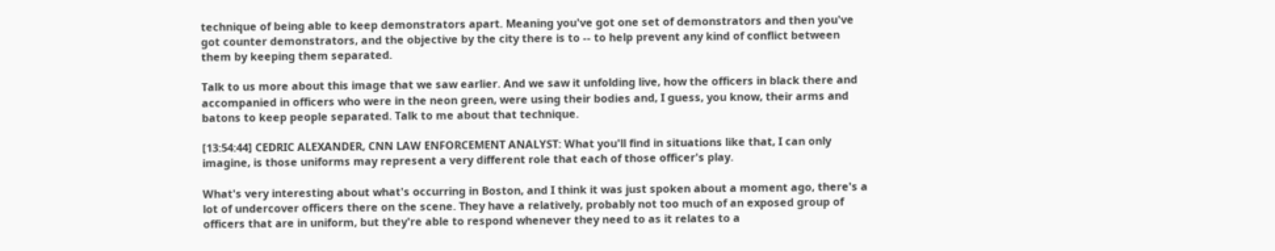technique of being able to keep demonstrators apart. Meaning you've got one set of demonstrators and then you've got counter demonstrators, and the objective by the city there is to -- to help prevent any kind of conflict between them by keeping them separated.

Talk to us more about this image that we saw earlier. And we saw it unfolding live, how the officers in black there and accompanied in officers who were in the neon green, were using their bodies and, I guess, you know, their arms and batons to keep people separated. Talk to me about that technique.

[13:54:44] CEDRIC ALEXANDER, CNN LAW ENFORCEMENT ANALYST: What you'll find in situations like that, I can only imagine, is those uniforms may represent a very different role that each of those officer's play.

What's very interesting about what's occurring in Boston, and I think it was just spoken about a moment ago, there's a lot of undercover officers there on the scene. They have a relatively, probably not too much of an exposed group of officers that are in uniform, but they're able to respond whenever they need to as it relates to a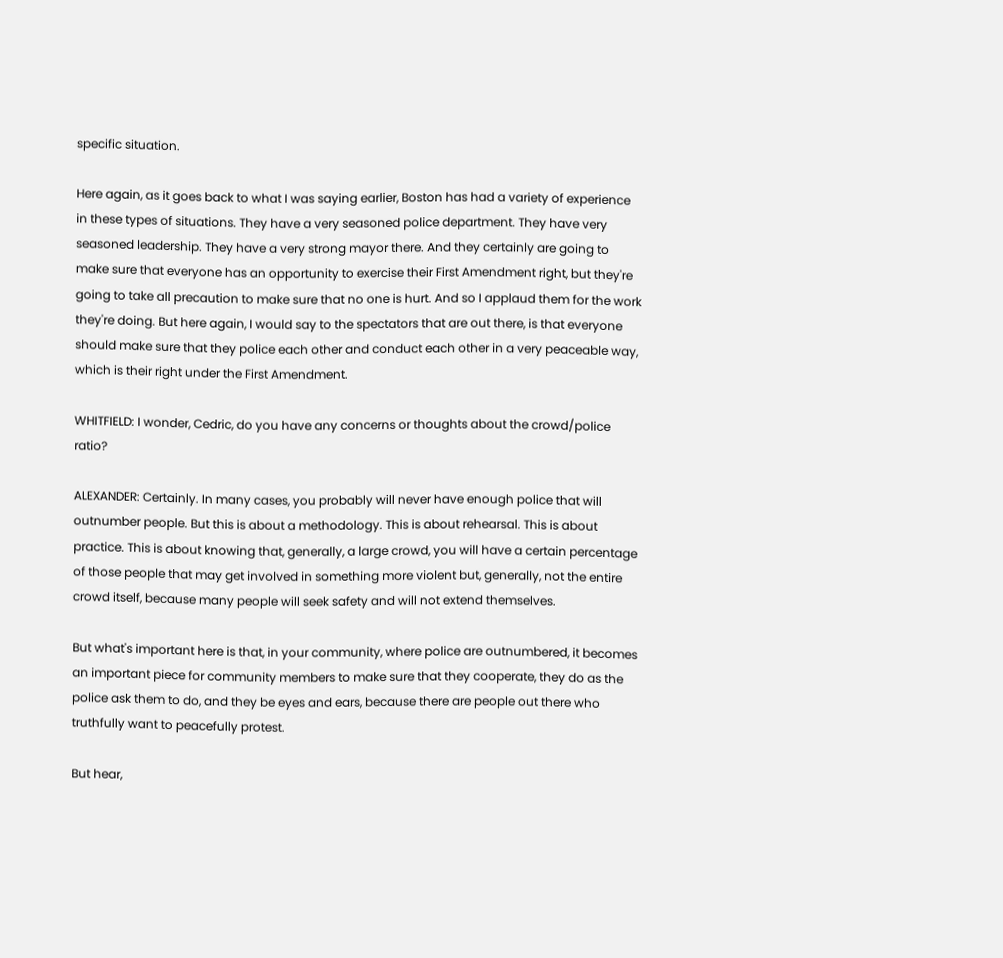specific situation.

Here again, as it goes back to what I was saying earlier, Boston has had a variety of experience in these types of situations. They have a very seasoned police department. They have very seasoned leadership. They have a very strong mayor there. And they certainly are going to make sure that everyone has an opportunity to exercise their First Amendment right, but they're going to take all precaution to make sure that no one is hurt. And so I applaud them for the work they're doing. But here again, I would say to the spectators that are out there, is that everyone should make sure that they police each other and conduct each other in a very peaceable way, which is their right under the First Amendment.

WHITFIELD: I wonder, Cedric, do you have any concerns or thoughts about the crowd/police ratio?

ALEXANDER: Certainly. In many cases, you probably will never have enough police that will outnumber people. But this is about a methodology. This is about rehearsal. This is about practice. This is about knowing that, generally, a large crowd, you will have a certain percentage of those people that may get involved in something more violent but, generally, not the entire crowd itself, because many people will seek safety and will not extend themselves.

But what's important here is that, in your community, where police are outnumbered, it becomes an important piece for community members to make sure that they cooperate, they do as the police ask them to do, and they be eyes and ears, because there are people out there who truthfully want to peacefully protest.

But hear,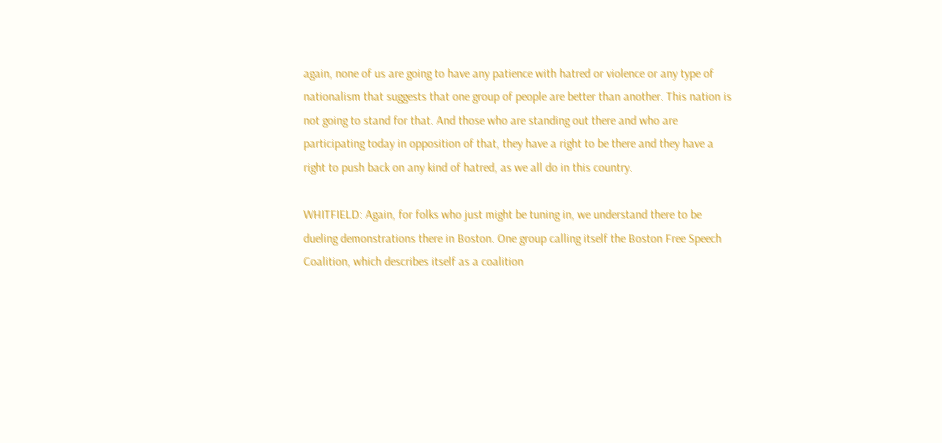again, none of us are going to have any patience with hatred or violence or any type of nationalism that suggests that one group of people are better than another. This nation is not going to stand for that. And those who are standing out there and who are participating today in opposition of that, they have a right to be there and they have a right to push back on any kind of hatred, as we all do in this country.

WHITFIELD: Again, for folks who just might be tuning in, we understand there to be dueling demonstrations there in Boston. One group calling itself the Boston Free Speech Coalition, which describes itself as a coalition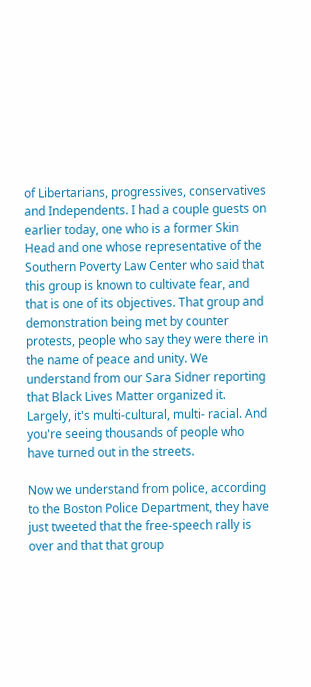of Libertarians, progressives, conservatives and Independents. I had a couple guests on earlier today, one who is a former Skin Head and one whose representative of the Southern Poverty Law Center who said that this group is known to cultivate fear, and that is one of its objectives. That group and demonstration being met by counter protests, people who say they were there in the name of peace and unity. We understand from our Sara Sidner reporting that Black Lives Matter organized it. Largely, it's multi-cultural, multi- racial. And you're seeing thousands of people who have turned out in the streets.

Now we understand from police, according to the Boston Police Department, they have just tweeted that the free-speech rally is over and that that group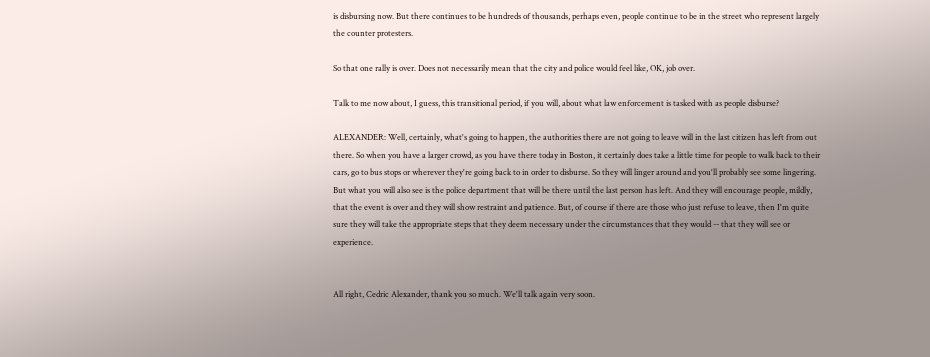is disbursing now. But there continues to be hundreds of thousands, perhaps even, people continue to be in the street who represent largely the counter protesters.

So that one rally is over. Does not necessarily mean that the city and police would feel like, OK, job over.

Talk to me now about, I guess, this transitional period, if you will, about what law enforcement is tasked with as people disburse?

ALEXANDER: Well, certainly, what's going to happen, the authorities there are not going to leave will in the last citizen has left from out there. So when you have a larger crowd, as you have there today in Boston, it certainly does take a little time for people to walk back to their cars, go to bus stops or wherever they're going back to in order to disburse. So they will linger around and you'll probably see some lingering. But what you will also see is the police department that will be there until the last person has left. And they will encourage people, mildly, that the event is over and they will show restraint and patience. But, of course if there are those who just refuse to leave, then I'm quite sure they will take the appropriate steps that they deem necessary under the circumstances that they would -- that they will see or experience.


All right, Cedric Alexander, thank you so much. We'll talk again very soon.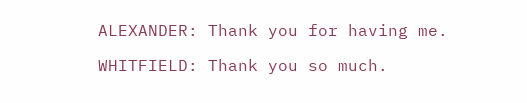ALEXANDER: Thank you for having me.

WHITFIELD: Thank you so much.